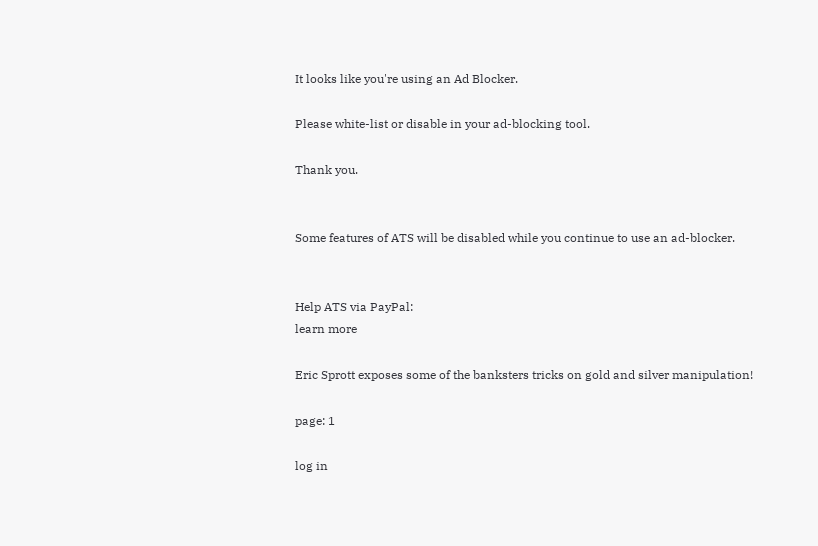It looks like you're using an Ad Blocker.

Please white-list or disable in your ad-blocking tool.

Thank you.


Some features of ATS will be disabled while you continue to use an ad-blocker.


Help ATS via PayPal:
learn more

Eric Sprott exposes some of the banksters tricks on gold and silver manipulation!

page: 1

log in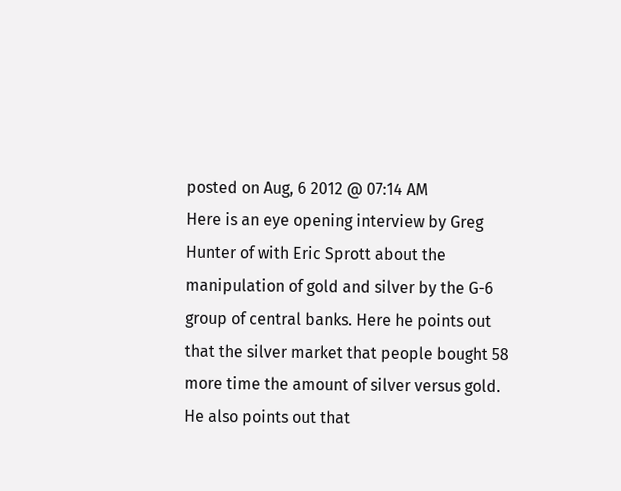posted on Aug, 6 2012 @ 07:14 AM
Here is an eye opening interview by Greg Hunter of with Eric Sprott about the manipulation of gold and silver by the G-6 group of central banks. Here he points out that the silver market that people bought 58 more time the amount of silver versus gold. He also points out that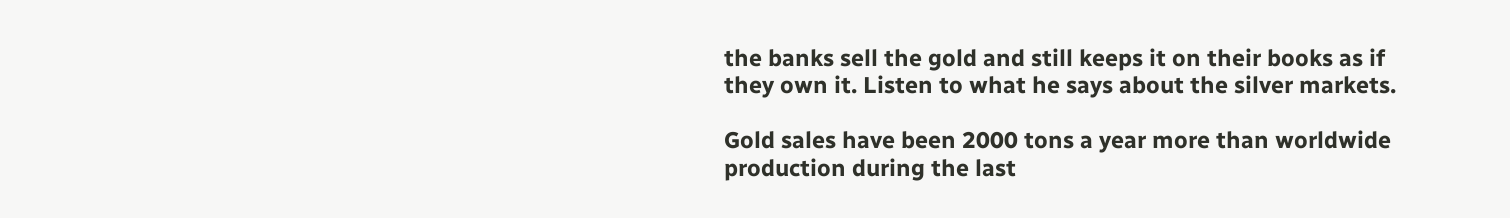the banks sell the gold and still keeps it on their books as if they own it. Listen to what he says about the silver markets.

Gold sales have been 2000 tons a year more than worldwide production during the last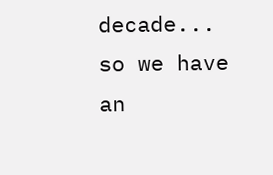decade... so we have an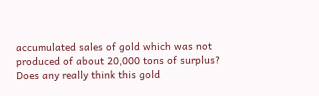accumulated sales of gold which was not produced of about 20,000 tons of surplus? Does any really think this gold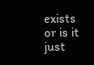exists or is it just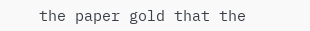the paper gold that the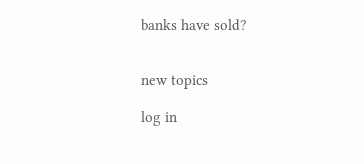banks have sold?


new topics

log in